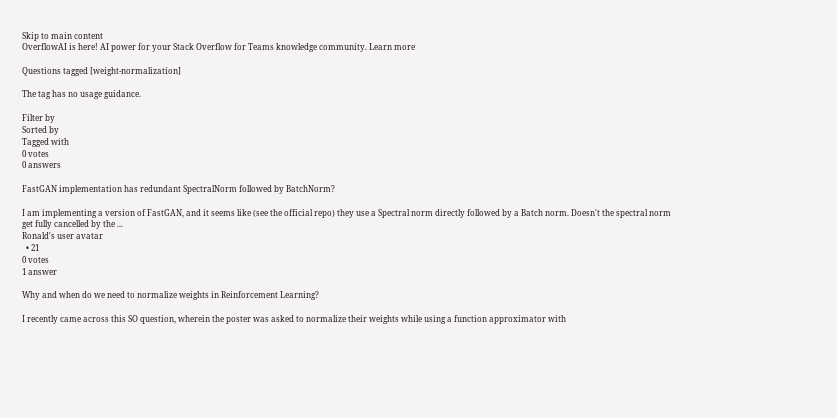Skip to main content
OverflowAI is here! AI power for your Stack Overflow for Teams knowledge community. Learn more

Questions tagged [weight-normalization]

The tag has no usage guidance.

Filter by
Sorted by
Tagged with
0 votes
0 answers

FastGAN implementation has redundant SpectralNorm followed by BatchNorm?

I am implementing a version of FastGAN, and it seems like (see the official repo) they use a Spectral norm directly followed by a Batch norm. Doesn't the spectral norm get fully cancelled by the ...
Ronald's user avatar
  • 21
0 votes
1 answer

Why and when do we need to normalize weights in Reinforcement Learning?

I recently came across this SO question, wherein the poster was asked to normalize their weights while using a function approximator with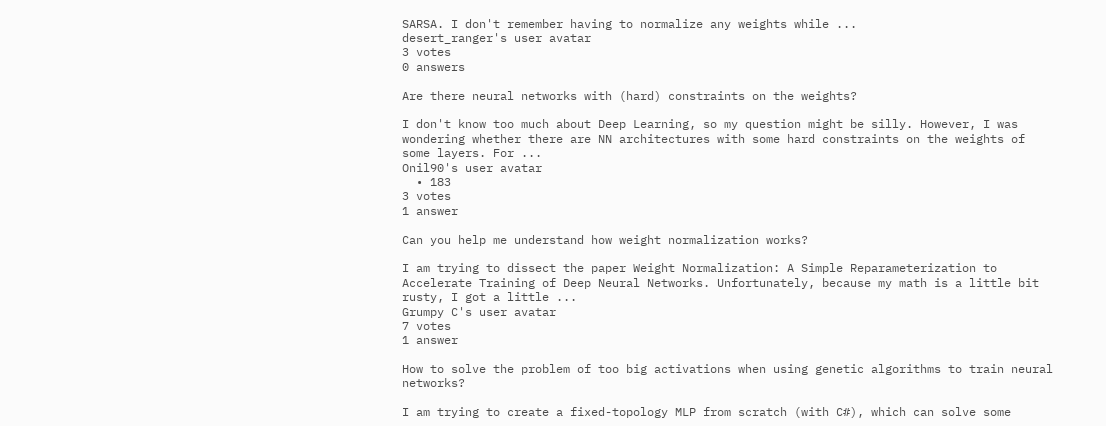SARSA. I don't remember having to normalize any weights while ...
desert_ranger's user avatar
3 votes
0 answers

Are there neural networks with (hard) constraints on the weights?

I don't know too much about Deep Learning, so my question might be silly. However, I was wondering whether there are NN architectures with some hard constraints on the weights of some layers. For ...
Onil90's user avatar
  • 183
3 votes
1 answer

Can you help me understand how weight normalization works?

I am trying to dissect the paper Weight Normalization: A Simple Reparameterization to Accelerate Training of Deep Neural Networks. Unfortunately, because my math is a little bit rusty, I got a little ...
Grumpy C's user avatar
7 votes
1 answer

How to solve the problem of too big activations when using genetic algorithms to train neural networks?

I am trying to create a fixed-topology MLP from scratch (with C#), which can solve some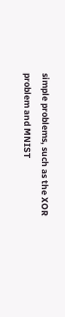simple problems, such as the XOR problem and MNIST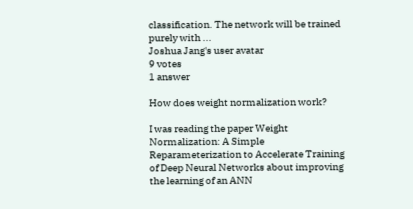classification. The network will be trained purely with ...
Joshua Jang's user avatar
9 votes
1 answer

How does weight normalization work?

I was reading the paper Weight Normalization: A Simple Reparameterization to Accelerate Training of Deep Neural Networks about improving the learning of an ANN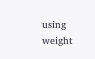using weight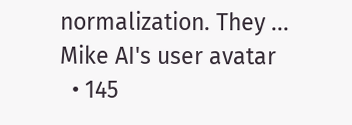normalization. They ...
Mike AI's user avatar
  • 145